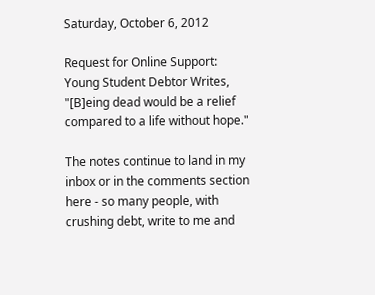Saturday, October 6, 2012

Request for Online Support: Young Student Debtor Writes, "[B]eing dead would be a relief compared to a life without hope."

The notes continue to land in my inbox or in the comments section here - so many people, with crushing debt, write to me and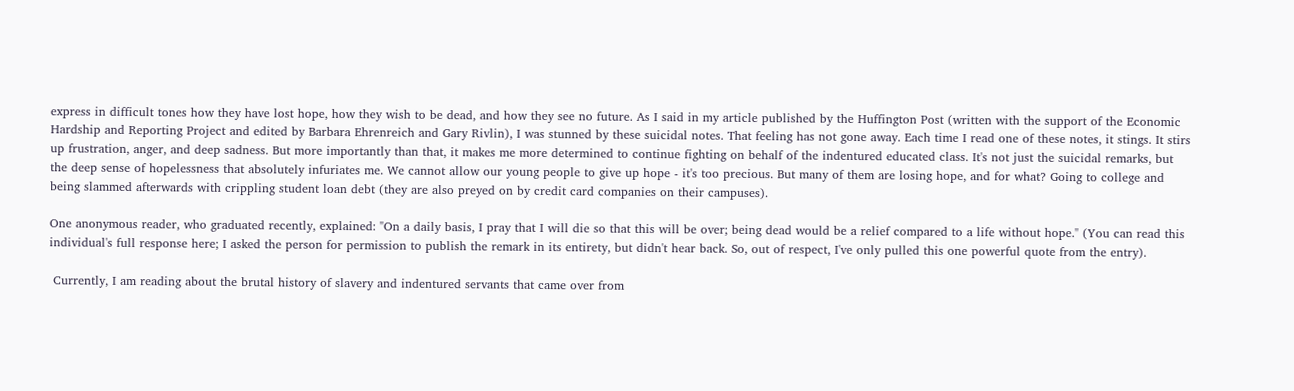express in difficult tones how they have lost hope, how they wish to be dead, and how they see no future. As I said in my article published by the Huffington Post (written with the support of the Economic Hardship and Reporting Project and edited by Barbara Ehrenreich and Gary Rivlin), I was stunned by these suicidal notes. That feeling has not gone away. Each time I read one of these notes, it stings. It stirs up frustration, anger, and deep sadness. But more importantly than that, it makes me more determined to continue fighting on behalf of the indentured educated class. It's not just the suicidal remarks, but the deep sense of hopelessness that absolutely infuriates me. We cannot allow our young people to give up hope - it's too precious. But many of them are losing hope, and for what? Going to college and being slammed afterwards with crippling student loan debt (they are also preyed on by credit card companies on their campuses).

One anonymous reader, who graduated recently, explained: "On a daily basis, I pray that I will die so that this will be over; being dead would be a relief compared to a life without hope." (You can read this individual's full response here; I asked the person for permission to publish the remark in its entirety, but didn't hear back. So, out of respect, I've only pulled this one powerful quote from the entry).

 Currently, I am reading about the brutal history of slavery and indentured servants that came over from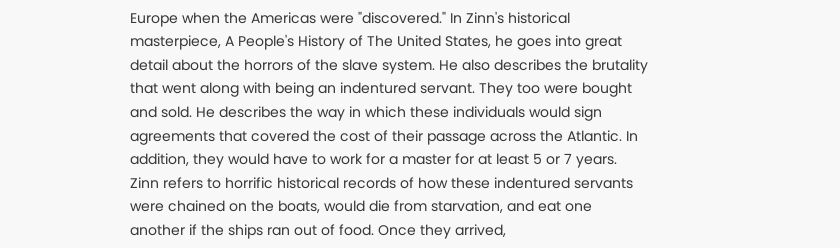Europe when the Americas were "discovered." In Zinn's historical masterpiece, A People's History of The United States, he goes into great detail about the horrors of the slave system. He also describes the brutality that went along with being an indentured servant. They too were bought and sold. He describes the way in which these individuals would sign agreements that covered the cost of their passage across the Atlantic. In addition, they would have to work for a master for at least 5 or 7 years. Zinn refers to horrific historical records of how these indentured servants were chained on the boats, would die from starvation, and eat one another if the ships ran out of food. Once they arrived,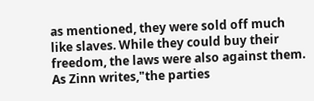as mentioned, they were sold off much like slaves. While they could buy their freedom, the laws were also against them. As Zinn writes,"the parties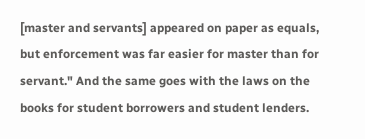[master and servants] appeared on paper as equals, but enforcement was far easier for master than for servant." And the same goes with the laws on the books for student borrowers and student lenders.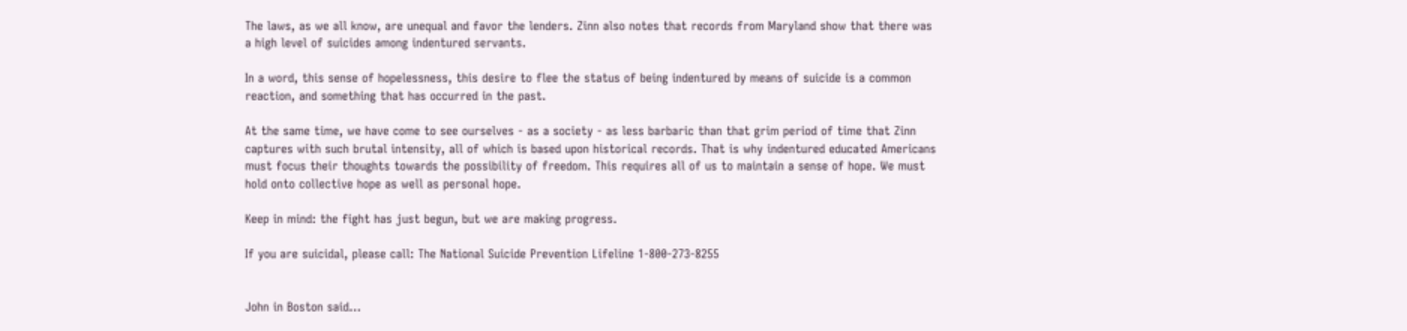The laws, as we all know, are unequal and favor the lenders. Zinn also notes that records from Maryland show that there was a high level of suicides among indentured servants.

In a word, this sense of hopelessness, this desire to flee the status of being indentured by means of suicide is a common reaction, and something that has occurred in the past.

At the same time, we have come to see ourselves - as a society - as less barbaric than that grim period of time that Zinn captures with such brutal intensity, all of which is based upon historical records. That is why indentured educated Americans must focus their thoughts towards the possibility of freedom. This requires all of us to maintain a sense of hope. We must hold onto collective hope as well as personal hope.

Keep in mind: the fight has just begun, but we are making progress.

If you are suicidal, please call: The National Suicide Prevention Lifeline 1-800-273-8255


John in Boston said...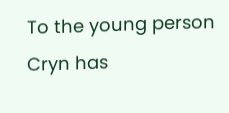To the young person Cryn has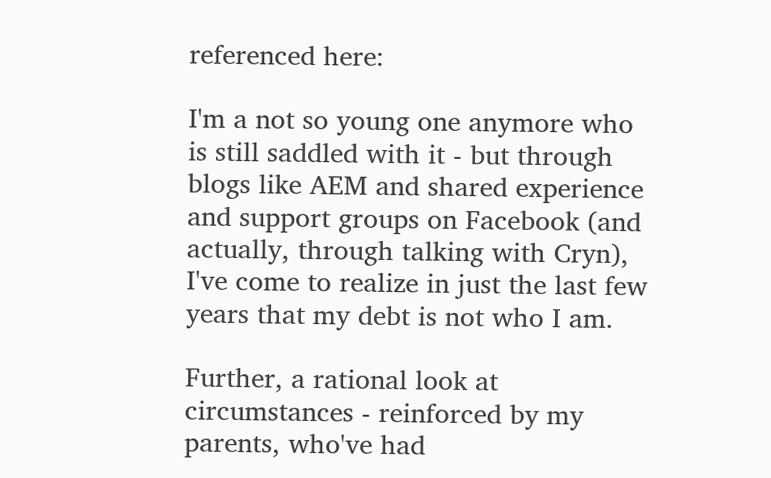referenced here:

I'm a not so young one anymore who is still saddled with it - but through blogs like AEM and shared experience and support groups on Facebook (and actually, through talking with Cryn), I've come to realize in just the last few years that my debt is not who I am.

Further, a rational look at circumstances - reinforced by my parents, who've had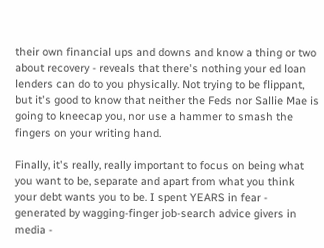their own financial ups and downs and know a thing or two about recovery - reveals that there's nothing your ed loan lenders can do to you physically. Not trying to be flippant, but it's good to know that neither the Feds nor Sallie Mae is going to kneecap you, nor use a hammer to smash the fingers on your writing hand.

Finally, it's really, really important to focus on being what you want to be, separate and apart from what you think your debt wants you to be. I spent YEARS in fear - generated by wagging-finger job-search advice givers in media -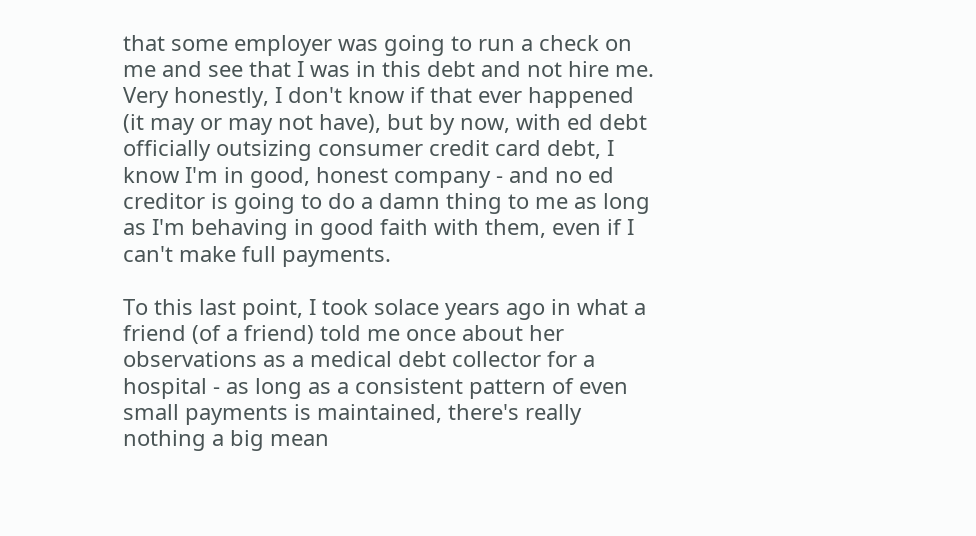that some employer was going to run a check on me and see that I was in this debt and not hire me. Very honestly, I don't know if that ever happened (it may or may not have), but by now, with ed debt officially outsizing consumer credit card debt, I know I'm in good, honest company - and no ed creditor is going to do a damn thing to me as long as I'm behaving in good faith with them, even if I can't make full payments.

To this last point, I took solace years ago in what a friend (of a friend) told me once about her observations as a medical debt collector for a hospital - as long as a consistent pattern of even small payments is maintained, there's really nothing a big mean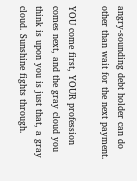angry-sounding debt holder can do other than wait for the next payment.

YOU come first, YOUR profession comes next, and the gray cloud you think is upon you is just that, a gray cloud. Sunshine fights through.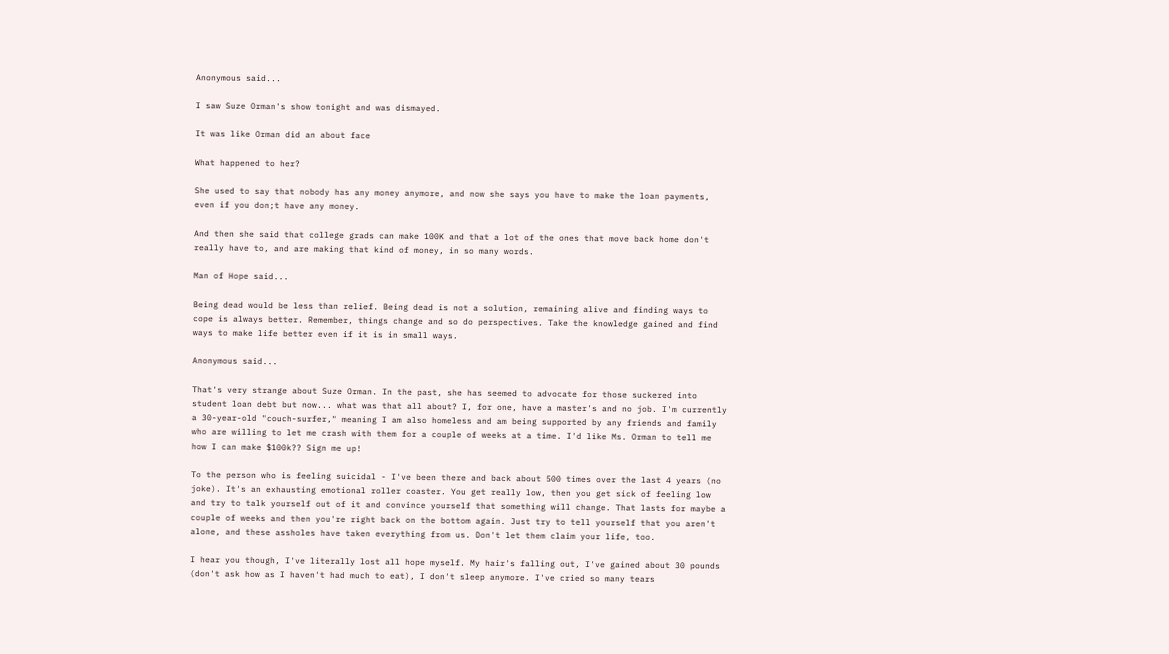Anonymous said...

I saw Suze Orman's show tonight and was dismayed.

It was like Orman did an about face

What happened to her?

She used to say that nobody has any money anymore, and now she says you have to make the loan payments, even if you don;t have any money.

And then she said that college grads can make 100K and that a lot of the ones that move back home don't really have to, and are making that kind of money, in so many words.

Man of Hope said...

Being dead would be less than relief. Being dead is not a solution, remaining alive and finding ways to cope is always better. Remember, things change and so do perspectives. Take the knowledge gained and find ways to make life better even if it is in small ways.

Anonymous said...

That's very strange about Suze Orman. In the past, she has seemed to advocate for those suckered into student loan debt but now... what was that all about? I, for one, have a master's and no job. I'm currently a 30-year-old "couch-surfer," meaning I am also homeless and am being supported by any friends and family who are willing to let me crash with them for a couple of weeks at a time. I'd like Ms. Orman to tell me how I can make $100k?? Sign me up!

To the person who is feeling suicidal - I've been there and back about 500 times over the last 4 years (no joke). It's an exhausting emotional roller coaster. You get really low, then you get sick of feeling low and try to talk yourself out of it and convince yourself that something will change. That lasts for maybe a couple of weeks and then you're right back on the bottom again. Just try to tell yourself that you aren't alone, and these assholes have taken everything from us. Don't let them claim your life, too.

I hear you though, I've literally lost all hope myself. My hair's falling out, I've gained about 30 pounds (don't ask how as I haven't had much to eat), I don't sleep anymore. I've cried so many tears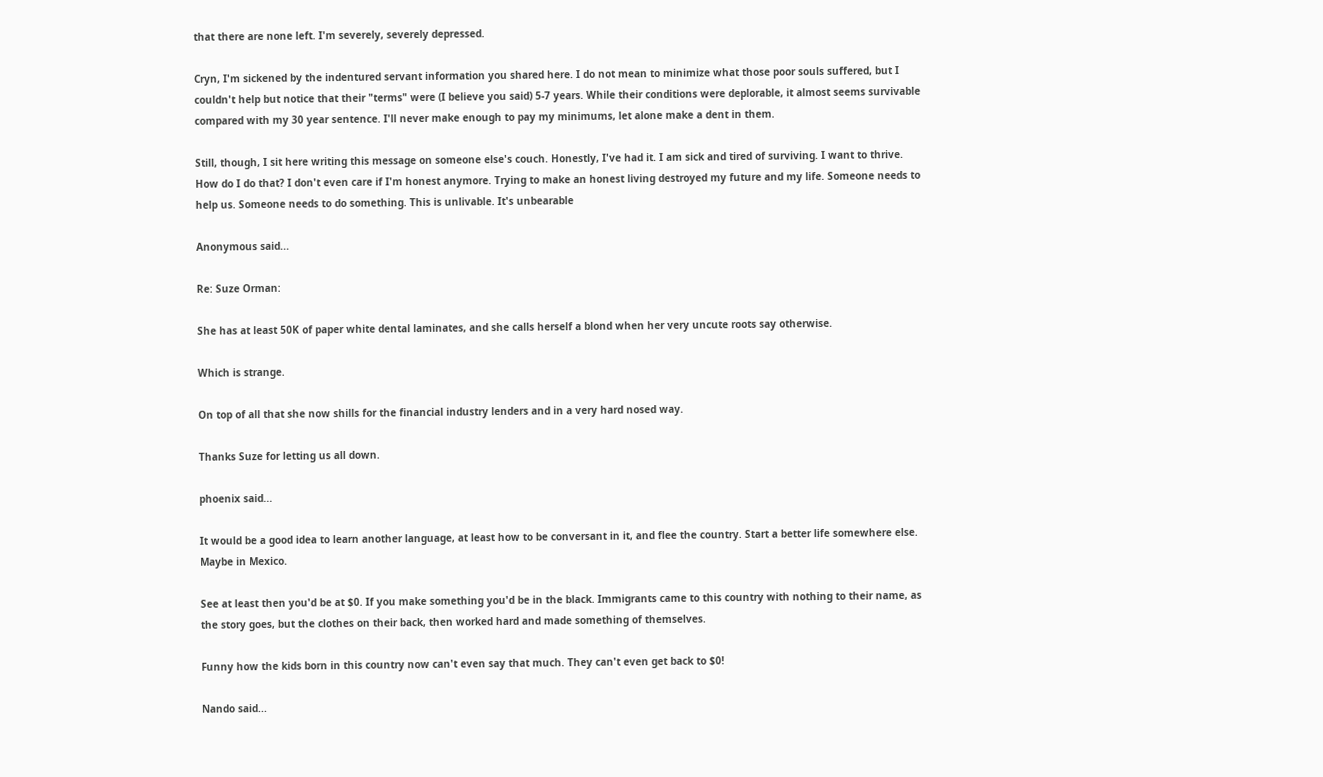that there are none left. I'm severely, severely depressed.

Cryn, I'm sickened by the indentured servant information you shared here. I do not mean to minimize what those poor souls suffered, but I couldn't help but notice that their "terms" were (I believe you said) 5-7 years. While their conditions were deplorable, it almost seems survivable compared with my 30 year sentence. I'll never make enough to pay my minimums, let alone make a dent in them.

Still, though, I sit here writing this message on someone else's couch. Honestly, I've had it. I am sick and tired of surviving. I want to thrive. How do I do that? I don't even care if I'm honest anymore. Trying to make an honest living destroyed my future and my life. Someone needs to help us. Someone needs to do something. This is unlivable. It's unbearable

Anonymous said...

Re: Suze Orman:

She has at least 50K of paper white dental laminates, and she calls herself a blond when her very uncute roots say otherwise.

Which is strange.

On top of all that she now shills for the financial industry lenders and in a very hard nosed way.

Thanks Suze for letting us all down.

phoenix said...

It would be a good idea to learn another language, at least how to be conversant in it, and flee the country. Start a better life somewhere else. Maybe in Mexico.

See at least then you'd be at $0. If you make something you'd be in the black. Immigrants came to this country with nothing to their name, as the story goes, but the clothes on their back, then worked hard and made something of themselves.

Funny how the kids born in this country now can't even say that much. They can't even get back to $0!

Nando said...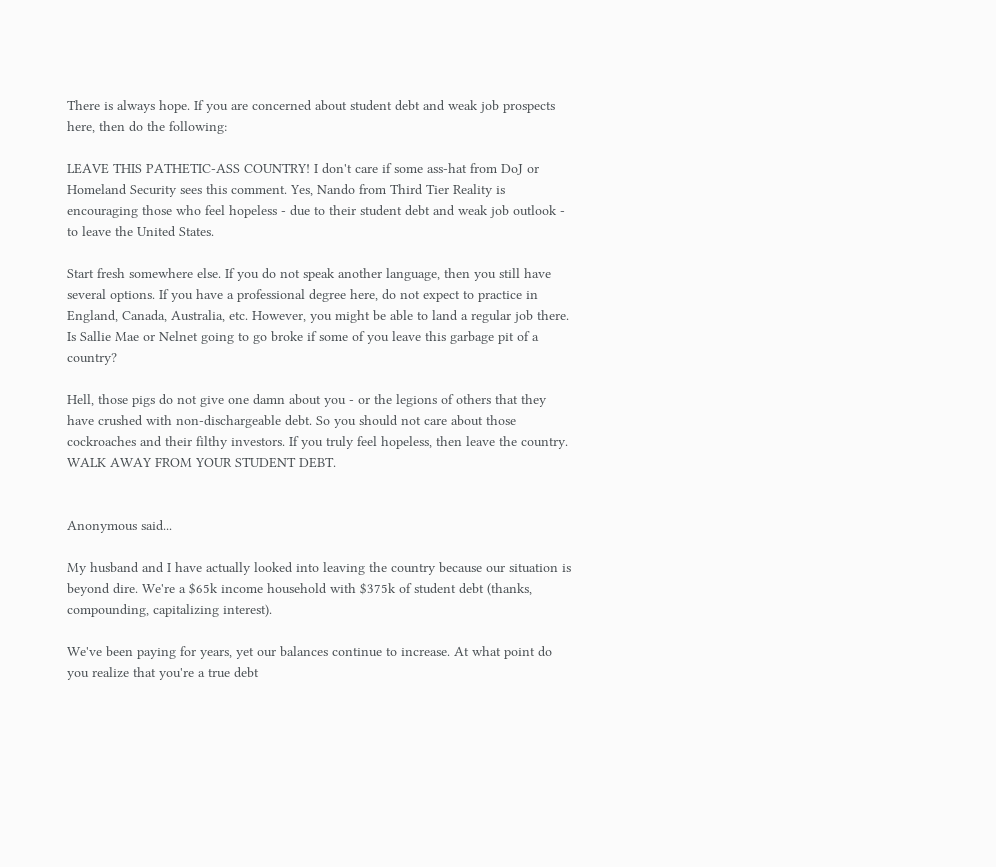There is always hope. If you are concerned about student debt and weak job prospects here, then do the following:

LEAVE THIS PATHETIC-ASS COUNTRY! I don't care if some ass-hat from DoJ or Homeland Security sees this comment. Yes, Nando from Third Tier Reality is encouraging those who feel hopeless - due to their student debt and weak job outlook - to leave the United States.

Start fresh somewhere else. If you do not speak another language, then you still have several options. If you have a professional degree here, do not expect to practice in England, Canada, Australia, etc. However, you might be able to land a regular job there. Is Sallie Mae or Nelnet going to go broke if some of you leave this garbage pit of a country?

Hell, those pigs do not give one damn about you - or the legions of others that they have crushed with non-dischargeable debt. So you should not care about those cockroaches and their filthy investors. If you truly feel hopeless, then leave the country. WALK AWAY FROM YOUR STUDENT DEBT.


Anonymous said...

My husband and I have actually looked into leaving the country because our situation is beyond dire. We're a $65k income household with $375k of student debt (thanks, compounding, capitalizing interest).

We've been paying for years, yet our balances continue to increase. At what point do you realize that you're a true debt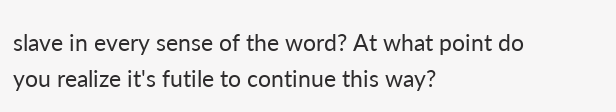slave in every sense of the word? At what point do you realize it's futile to continue this way?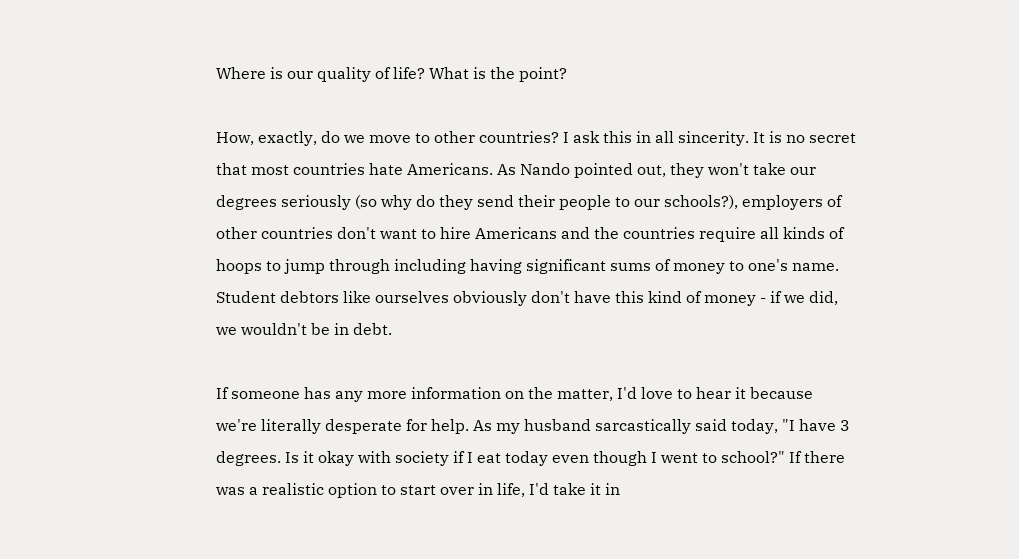Where is our quality of life? What is the point?

How, exactly, do we move to other countries? I ask this in all sincerity. It is no secret that most countries hate Americans. As Nando pointed out, they won't take our degrees seriously (so why do they send their people to our schools?), employers of other countries don't want to hire Americans and the countries require all kinds of hoops to jump through including having significant sums of money to one's name. Student debtors like ourselves obviously don't have this kind of money - if we did, we wouldn't be in debt.

If someone has any more information on the matter, I'd love to hear it because we're literally desperate for help. As my husband sarcastically said today, "I have 3 degrees. Is it okay with society if I eat today even though I went to school?" If there was a realistic option to start over in life, I'd take it in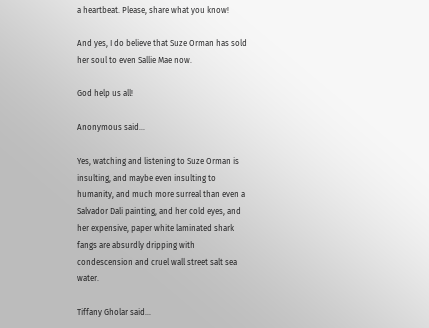a heartbeat. Please, share what you know!

And yes, I do believe that Suze Orman has sold her soul to even Sallie Mae now.

God help us all!

Anonymous said...

Yes, watching and listening to Suze Orman is insulting, and maybe even insulting to humanity, and much more surreal than even a Salvador Dali painting, and her cold eyes, and her expensive, paper white laminated shark fangs are absurdly dripping with condescension and cruel wall street salt sea water.

Tiffany Gholar said...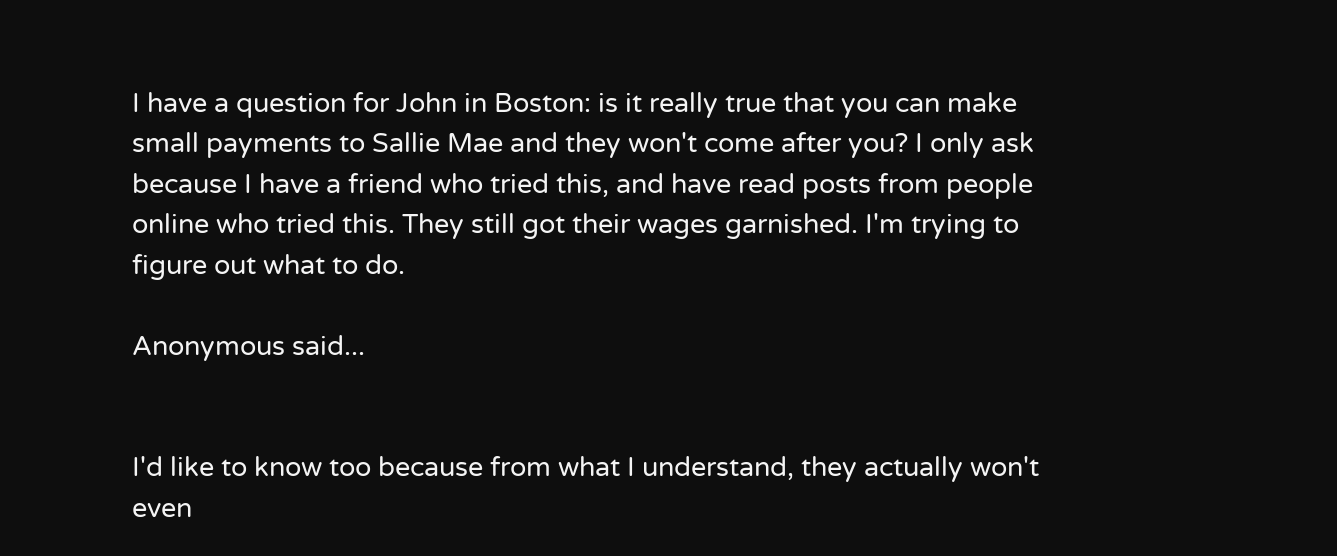I have a question for John in Boston: is it really true that you can make small payments to Sallie Mae and they won't come after you? I only ask because I have a friend who tried this, and have read posts from people online who tried this. They still got their wages garnished. I'm trying to figure out what to do.

Anonymous said...


I'd like to know too because from what I understand, they actually won't even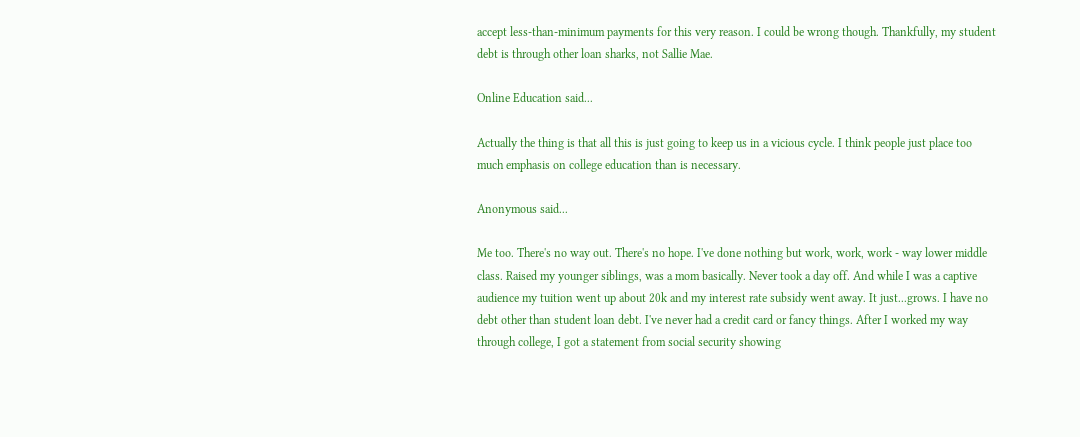accept less-than-minimum payments for this very reason. I could be wrong though. Thankfully, my student debt is through other loan sharks, not Sallie Mae.

Online Education said...

Actually the thing is that all this is just going to keep us in a vicious cycle. I think people just place too much emphasis on college education than is necessary.

Anonymous said...

Me too. There's no way out. There's no hope. I've done nothing but work, work, work - way lower middle class. Raised my younger siblings, was a mom basically. Never took a day off. And while I was a captive audience my tuition went up about 20k and my interest rate subsidy went away. It just...grows. I have no debt other than student loan debt. I've never had a credit card or fancy things. After I worked my way through college, I got a statement from social security showing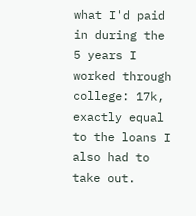what I'd paid in during the 5 years I worked through college: 17k, exactly equal to the loans I also had to take out.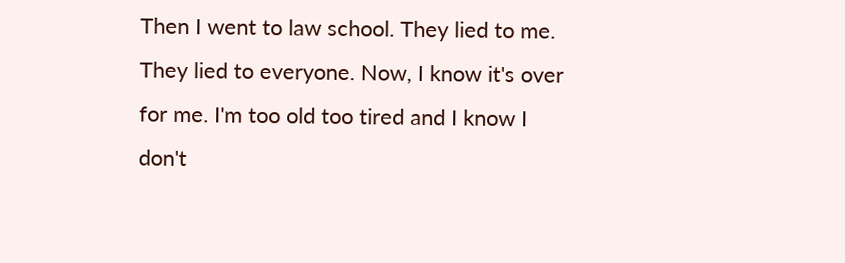Then I went to law school. They lied to me. They lied to everyone. Now, I know it's over for me. I'm too old too tired and I know I don't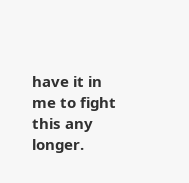have it in me to fight this any longer.